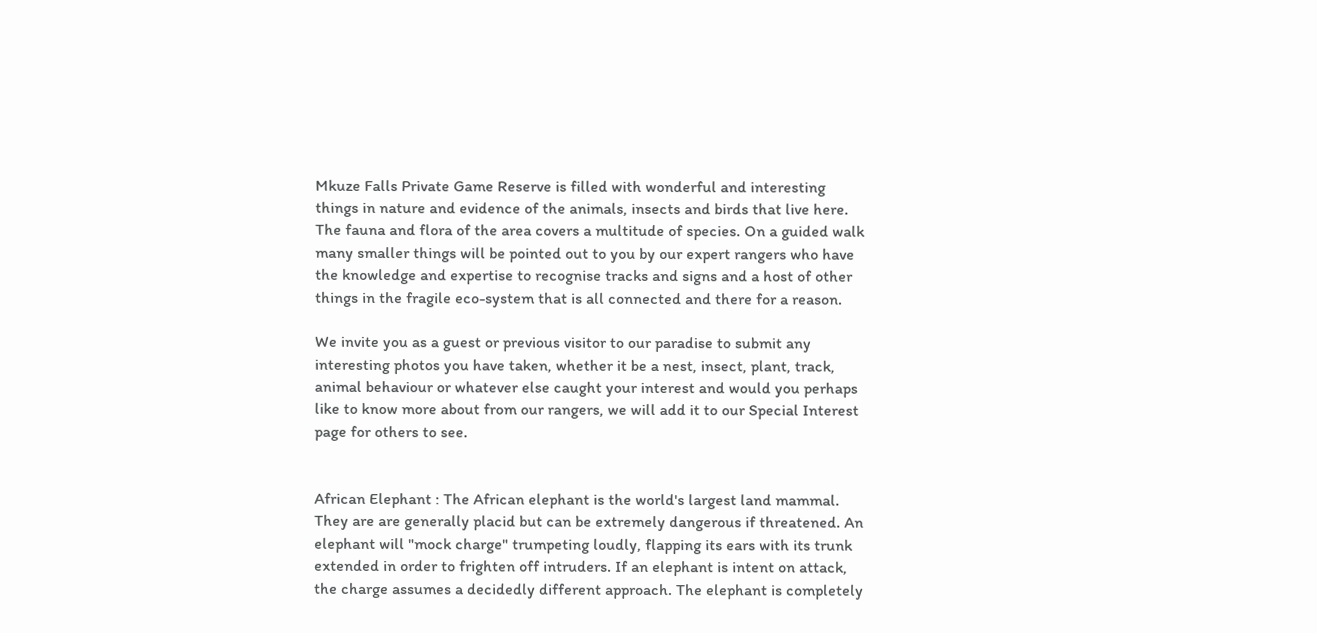Mkuze Falls Private Game Reserve is filled with wonderful and interesting things in nature and evidence of the animals, insects and birds that live here. The fauna and flora of the area covers a multitude of species. On a guided walk many smaller things will be pointed out to you by our expert rangers who have the knowledge and expertise to recognise tracks and signs and a host of other things in the fragile eco-system that is all connected and there for a reason.

We invite you as a guest or previous visitor to our paradise to submit any interesting photos you have taken, whether it be a nest, insect, plant, track, animal behaviour or whatever else caught your interest and would you perhaps like to know more about from our rangers, we will add it to our Special Interest page for others to see.


African Elephant : The African elephant is the world's largest land mammal. They are are generally placid but can be extremely dangerous if threatened. An elephant will "mock charge" trumpeting loudly, flapping its ears with its trunk extended in order to frighten off intruders. If an elephant is intent on attack, the charge assumes a decidedly different approach. The elephant is completely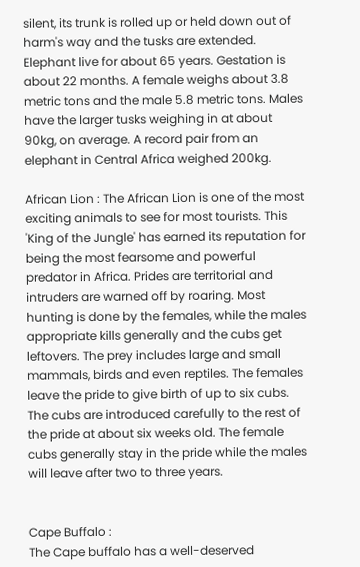silent, its trunk is rolled up or held down out of harm's way and the tusks are extended. Elephant live for about 65 years. Gestation is about 22 months. A female weighs about 3.8 metric tons and the male 5.8 metric tons. Males have the larger tusks weighing in at about 90kg, on average. A record pair from an elephant in Central Africa weighed 200kg.

African Lion : The African Lion is one of the most exciting animals to see for most tourists. This 'King of the Jungle' has earned its reputation for being the most fearsome and powerful predator in Africa. Prides are territorial and intruders are warned off by roaring. Most hunting is done by the females, while the males appropriate kills generally and the cubs get leftovers. The prey includes large and small mammals, birds and even reptiles. The females leave the pride to give birth of up to six cubs. The cubs are introduced carefully to the rest of the pride at about six weeks old. The female cubs generally stay in the pride while the males will leave after two to three years.


Cape Buffalo :
The Cape buffalo has a well-deserved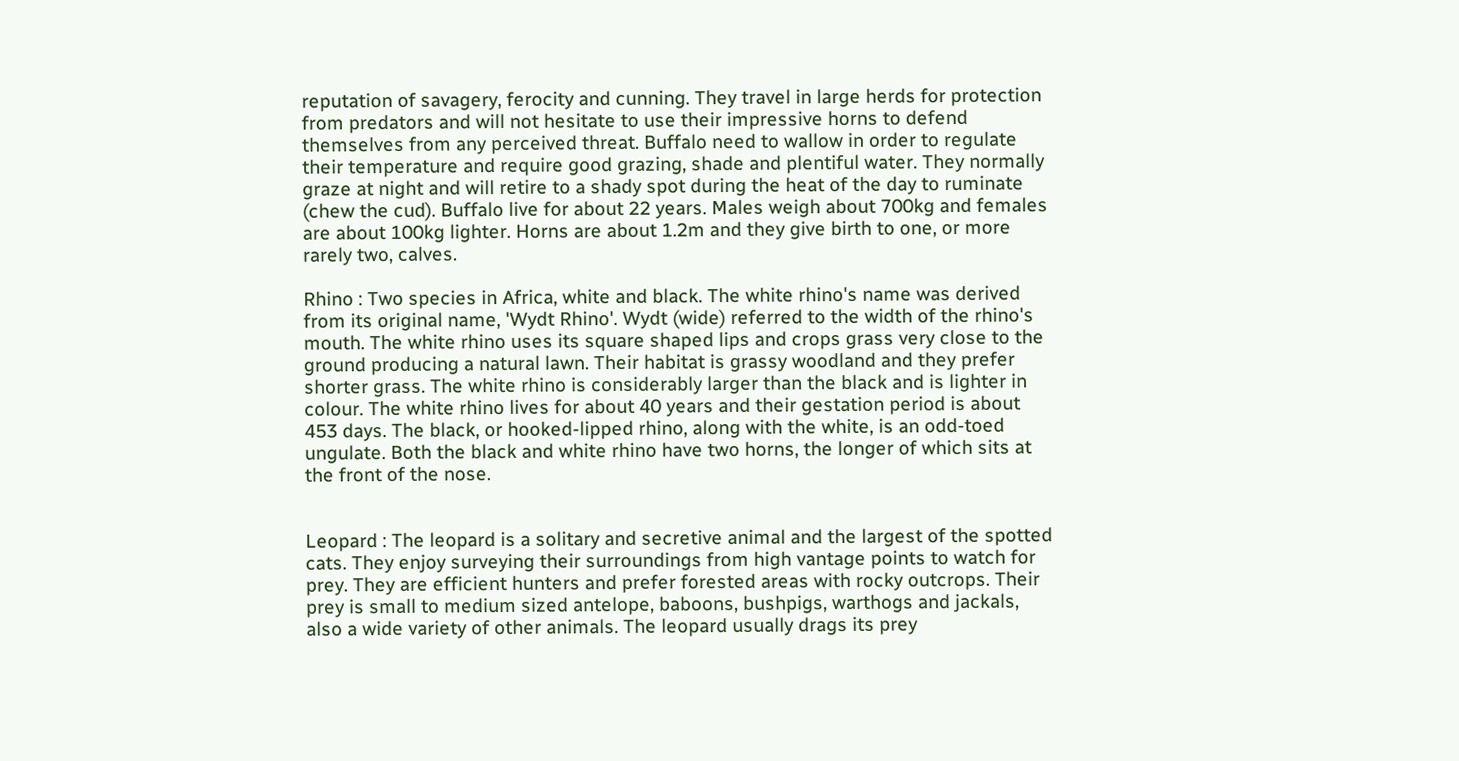reputation of savagery, ferocity and cunning. They travel in large herds for protection from predators and will not hesitate to use their impressive horns to defend themselves from any perceived threat. Buffalo need to wallow in order to regulate their temperature and require good grazing, shade and plentiful water. They normally graze at night and will retire to a shady spot during the heat of the day to ruminate (chew the cud). Buffalo live for about 22 years. Males weigh about 700kg and females are about 100kg lighter. Horns are about 1.2m and they give birth to one, or more rarely two, calves.

Rhino : Two species in Africa, white and black. The white rhino's name was derived from its original name, 'Wydt Rhino'. Wydt (wide) referred to the width of the rhino's mouth. The white rhino uses its square shaped lips and crops grass very close to the ground producing a natural lawn. Their habitat is grassy woodland and they prefer shorter grass. The white rhino is considerably larger than the black and is lighter in colour. The white rhino lives for about 40 years and their gestation period is about 453 days. The black, or hooked-lipped rhino, along with the white, is an odd-toed ungulate. Both the black and white rhino have two horns, the longer of which sits at the front of the nose.


Leopard : The leopard is a solitary and secretive animal and the largest of the spotted cats. They enjoy surveying their surroundings from high vantage points to watch for prey. They are efficient hunters and prefer forested areas with rocky outcrops. Their  prey is small to medium sized antelope, baboons, bushpigs, warthogs and jackals, also a wide variety of other animals. The leopard usually drags its prey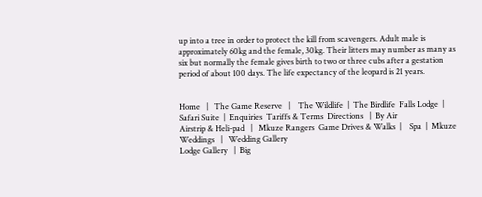up into a tree in order to protect the kill from scavengers. Adult male is approximately 60kg and the female, 30kg. Their litters may number as many as six but normally the female gives birth to two or three cubs after a gestation period of about 100 days. The life expectancy of the leopard is 21 years.


Home   |   The Game Reserve   |    The Wildlife  |  The Birdlife  Falls Lodge  |  Safari Suite  |  Enquiries  Tariffs & Terms  Directions   |  By Air
Airstrip & Heli-pad   |   Mkuze Rangers  Game Drives & Walks  |    Spa  |  Mkuze Weddings   |   Wedding Gallery
Lodge Gallery   |  Big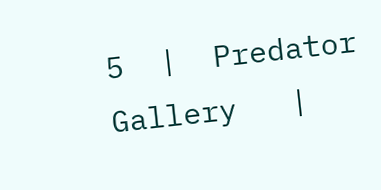5  |  Predator Gallery   |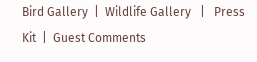Bird Gallery  |  Wildlife Gallery   |   Press Kit  |  Guest Comments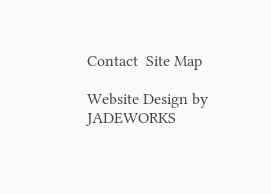Contact  Site Map

Website Design by JADEWORKS